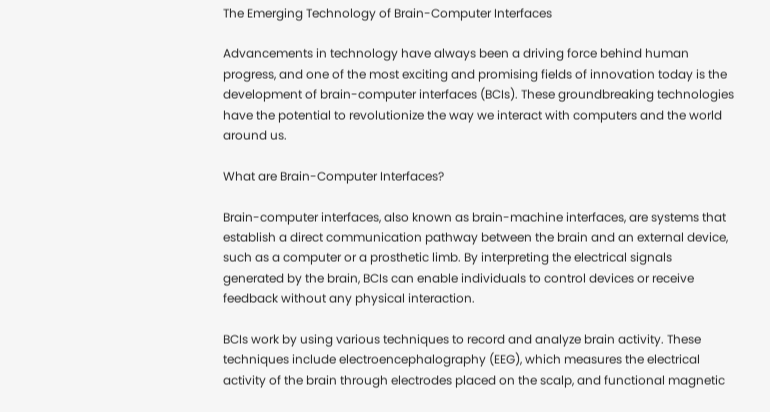The Emerging Technology of Brain-Computer Interfaces

Advancements in technology have always been a driving force behind human progress, and one of the most exciting and promising fields of innovation today is the development of brain-computer interfaces (BCIs). These groundbreaking technologies have the potential to revolutionize the way we interact with computers and the world around us.

What are Brain-Computer Interfaces?

Brain-computer interfaces, also known as brain-machine interfaces, are systems that establish a direct communication pathway between the brain and an external device, such as a computer or a prosthetic limb. By interpreting the electrical signals generated by the brain, BCIs can enable individuals to control devices or receive feedback without any physical interaction.

BCIs work by using various techniques to record and analyze brain activity. These techniques include electroencephalography (EEG), which measures the electrical activity of the brain through electrodes placed on the scalp, and functional magnetic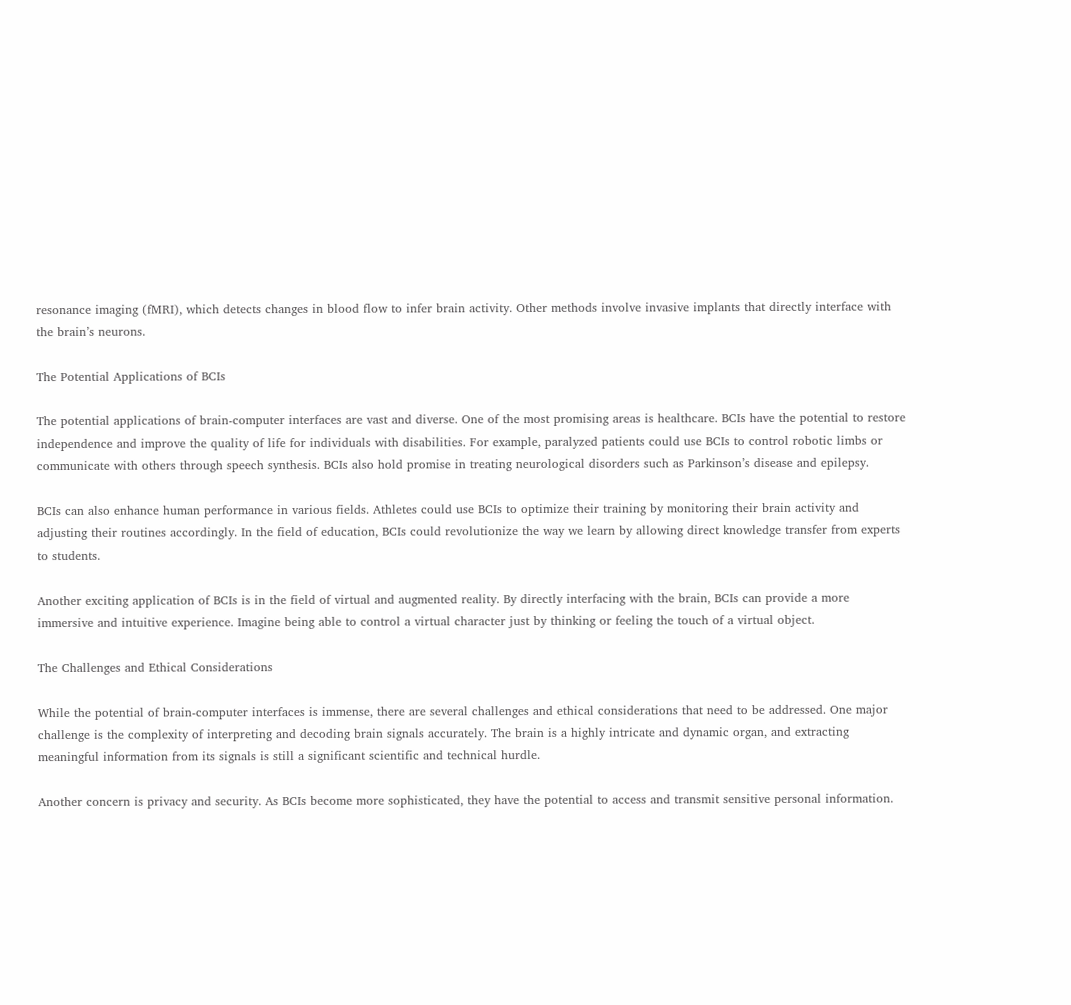resonance imaging (fMRI), which detects changes in blood flow to infer brain activity. Other methods involve invasive implants that directly interface with the brain’s neurons.

The Potential Applications of BCIs

The potential applications of brain-computer interfaces are vast and diverse. One of the most promising areas is healthcare. BCIs have the potential to restore independence and improve the quality of life for individuals with disabilities. For example, paralyzed patients could use BCIs to control robotic limbs or communicate with others through speech synthesis. BCIs also hold promise in treating neurological disorders such as Parkinson’s disease and epilepsy.

BCIs can also enhance human performance in various fields. Athletes could use BCIs to optimize their training by monitoring their brain activity and adjusting their routines accordingly. In the field of education, BCIs could revolutionize the way we learn by allowing direct knowledge transfer from experts to students.

Another exciting application of BCIs is in the field of virtual and augmented reality. By directly interfacing with the brain, BCIs can provide a more immersive and intuitive experience. Imagine being able to control a virtual character just by thinking or feeling the touch of a virtual object.

The Challenges and Ethical Considerations

While the potential of brain-computer interfaces is immense, there are several challenges and ethical considerations that need to be addressed. One major challenge is the complexity of interpreting and decoding brain signals accurately. The brain is a highly intricate and dynamic organ, and extracting meaningful information from its signals is still a significant scientific and technical hurdle.

Another concern is privacy and security. As BCIs become more sophisticated, they have the potential to access and transmit sensitive personal information.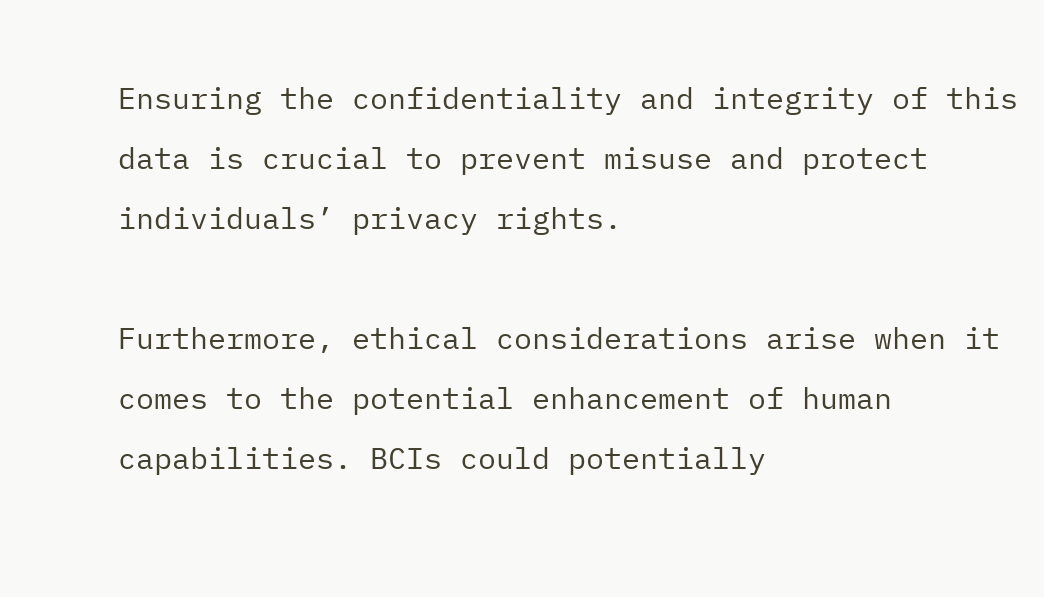Ensuring the confidentiality and integrity of this data is crucial to prevent misuse and protect individuals’ privacy rights.

Furthermore, ethical considerations arise when it comes to the potential enhancement of human capabilities. BCIs could potentially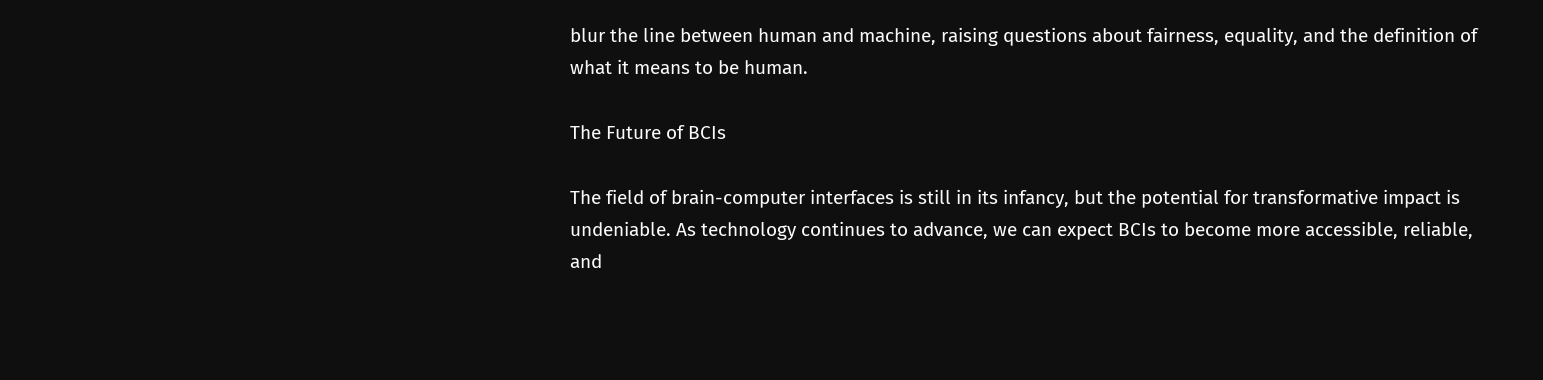blur the line between human and machine, raising questions about fairness, equality, and the definition of what it means to be human.

The Future of BCIs

The field of brain-computer interfaces is still in its infancy, but the potential for transformative impact is undeniable. As technology continues to advance, we can expect BCIs to become more accessible, reliable, and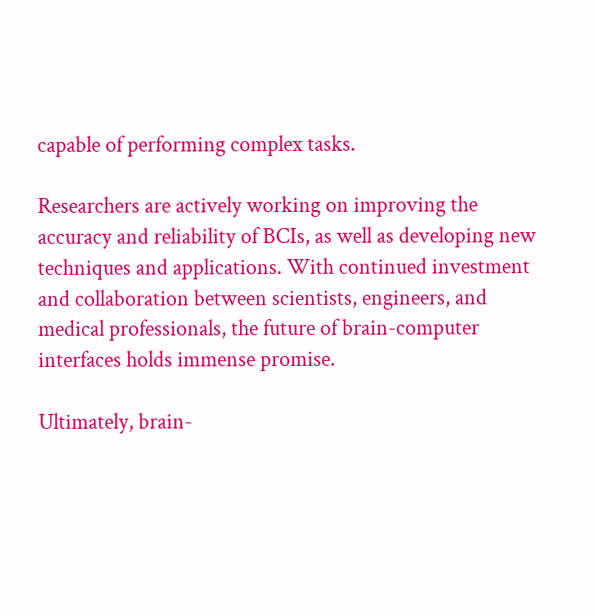capable of performing complex tasks.

Researchers are actively working on improving the accuracy and reliability of BCIs, as well as developing new techniques and applications. With continued investment and collaboration between scientists, engineers, and medical professionals, the future of brain-computer interfaces holds immense promise.

Ultimately, brain-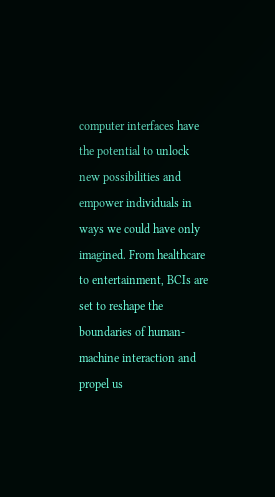computer interfaces have the potential to unlock new possibilities and empower individuals in ways we could have only imagined. From healthcare to entertainment, BCIs are set to reshape the boundaries of human-machine interaction and propel us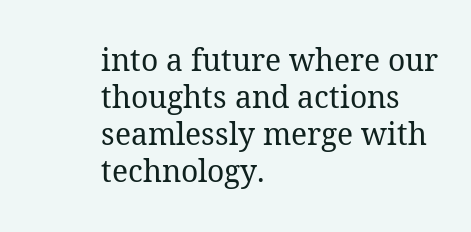into a future where our thoughts and actions seamlessly merge with technology.